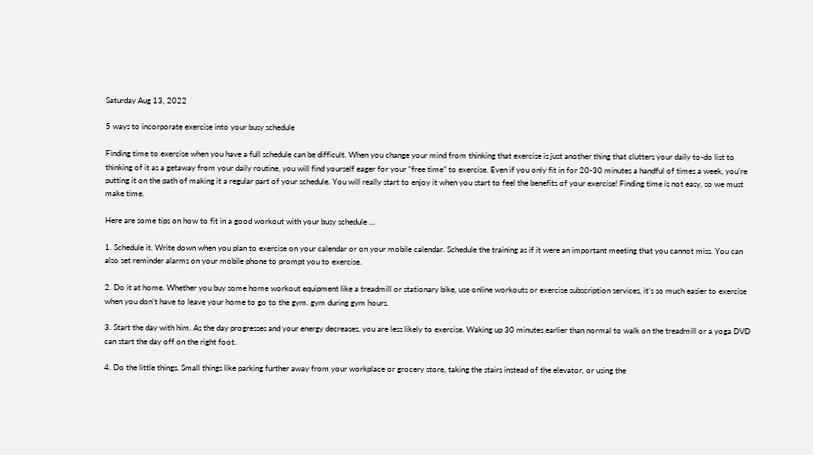Saturday Aug 13, 2022

5 ways to incorporate exercise into your busy schedule

Finding time to exercise when you have a full schedule can be difficult. When you change your mind from thinking that exercise is just another thing that clutters your daily to-do list to thinking of it as a getaway from your daily routine, you will find yourself eager for your “free time” to exercise. Even if you only fit in for 20-30 minutes a handful of times a week, you’re putting it on the path of making it a regular part of your schedule. You will really start to enjoy it when you start to feel the benefits of your exercise! Finding time is not easy, so we must make time.

Here are some tips on how to fit in a good workout with your busy schedule …

1. Schedule it. Write down when you plan to exercise on your calendar or on your mobile calendar. Schedule the training as if it were an important meeting that you cannot miss. You can also set reminder alarms on your mobile phone to prompt you to exercise.

2. Do it at home. Whether you buy some home workout equipment like a treadmill or stationary bike, use online workouts or exercise subscription services, it’s so much easier to exercise when you don’t have to leave your home to go to the gym. gym during gym hours.

3. Start the day with him. As the day progresses and your energy decreases, you are less likely to exercise. Waking up 30 minutes earlier than normal to walk on the treadmill or a yoga DVD can start the day off on the right foot.

4. Do the little things. Small things like parking further away from your workplace or grocery store, taking the stairs instead of the elevator, or using the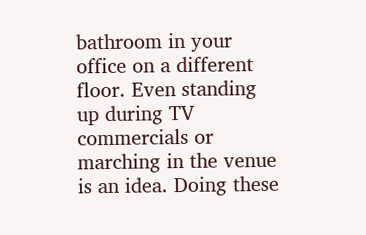bathroom in your office on a different floor. Even standing up during TV commercials or marching in the venue is an idea. Doing these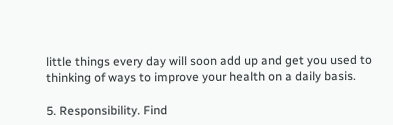little things every day will soon add up and get you used to thinking of ways to improve your health on a daily basis.

5. Responsibility. Find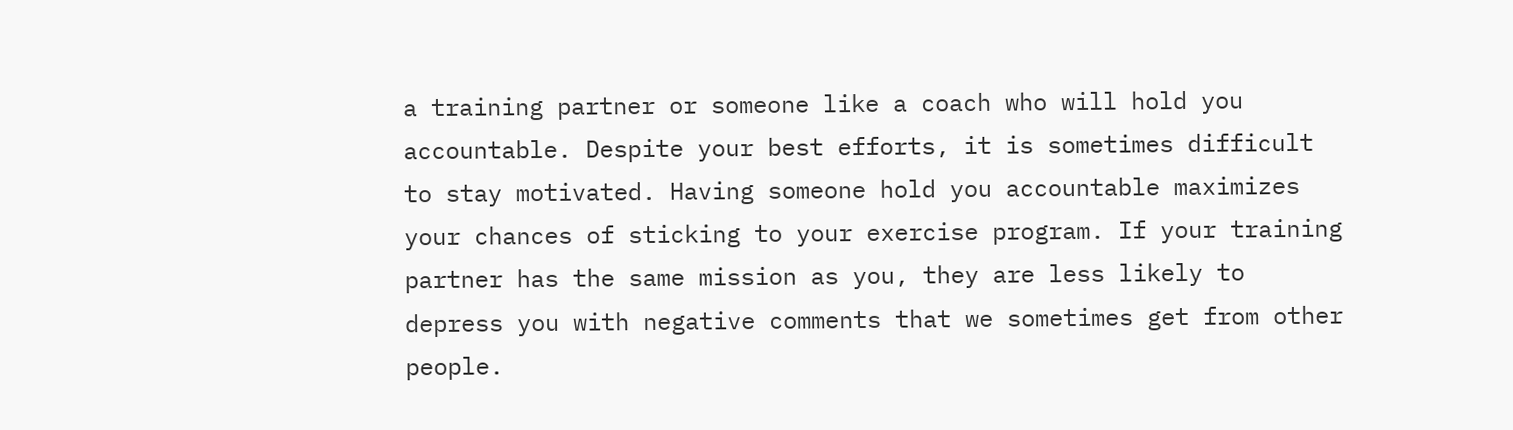a training partner or someone like a coach who will hold you accountable. Despite your best efforts, it is sometimes difficult to stay motivated. Having someone hold you accountable maximizes your chances of sticking to your exercise program. If your training partner has the same mission as you, they are less likely to depress you with negative comments that we sometimes get from other people.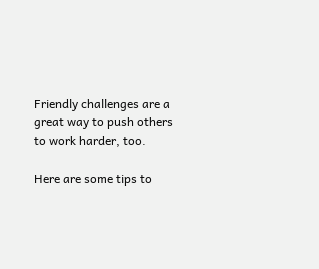Friendly challenges are a great way to push others to work harder, too.

Here are some tips to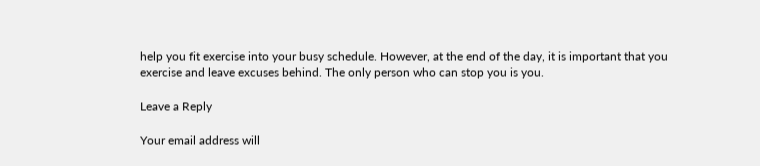help you fit exercise into your busy schedule. However, at the end of the day, it is important that you exercise and leave excuses behind. The only person who can stop you is you.

Leave a Reply

Your email address will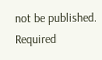not be published. Required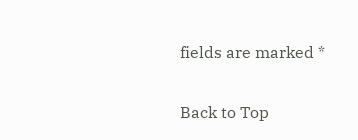fields are marked *

Back to Top